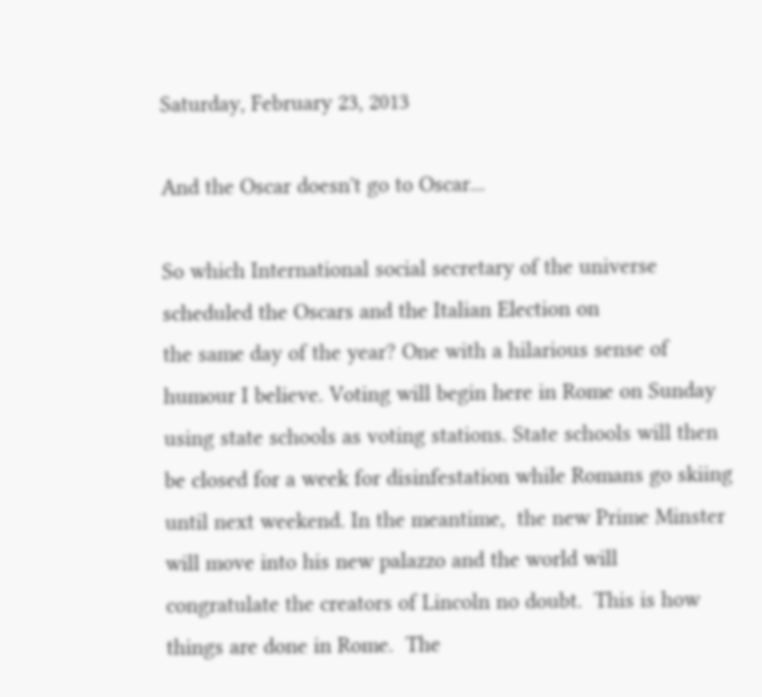Saturday, February 23, 2013

And the Oscar doesn't go to Oscar...

So which International social secretary of the universe scheduled the Oscars and the Italian Election on
the same day of the year? One with a hilarious sense of humour I believe. Voting will begin here in Rome on Sunday using state schools as voting stations. State schools will then be closed for a week for disinfestation while Romans go skiing until next weekend. In the meantime,  the new Prime Minster will move into his new palazzo and the world will congratulate the creators of Lincoln no doubt.  This is how things are done in Rome.  The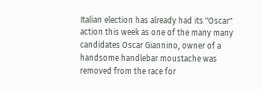Italian election has already had its "Oscar" action this week as one of the many many candidates Oscar Giannino, owner of a handsome handlebar moustache was removed from the race for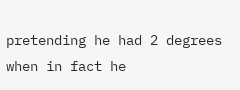pretending he had 2 degrees when in fact he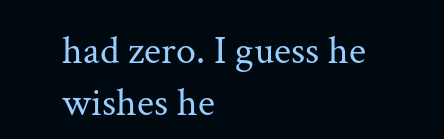had zero. I guess he wishes he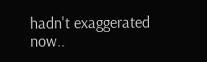hadn't exaggerated now..